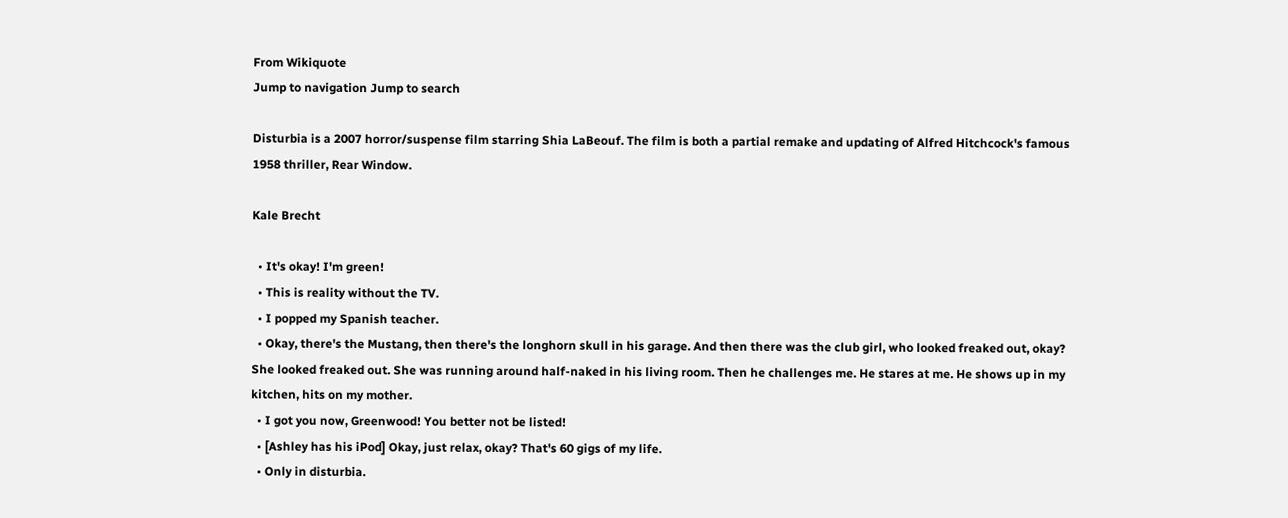From Wikiquote
Jump to navigation Jump to search

Disturbia is a 2007 horror/suspense film starring Shia LaBeouf. The film is both a partial remake and updating of Alfred Hitchcock's famous 1958 thriller, Rear Window.

Kale Brecht

  • It's okay! I'm green!
  • This is reality without the TV.
  • I popped my Spanish teacher.
  • Okay, there's the Mustang, then there's the longhorn skull in his garage. And then there was the club girl, who looked freaked out, okay? She looked freaked out. She was running around half-naked in his living room. Then he challenges me. He stares at me. He shows up in my kitchen, hits on my mother.
  • I got you now, Greenwood! You better not be listed!
  • [Ashley has his iPod] Okay, just relax, okay? That's 60 gigs of my life.
  • Only in disturbia.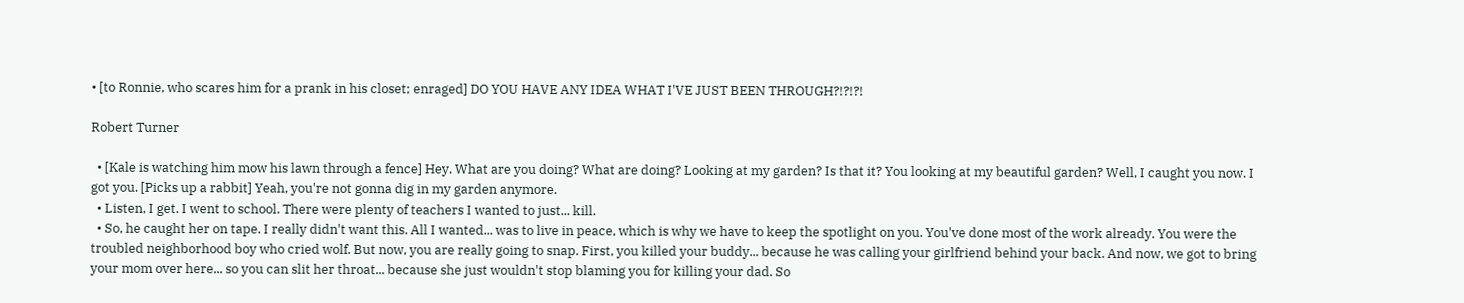• [to Ronnie, who scares him for a prank in his closet; enraged] DO YOU HAVE ANY IDEA WHAT I'VE JUST BEEN THROUGH?!?!?!

Robert Turner

  • [Kale is watching him mow his lawn through a fence] Hey. What are you doing? What are doing? Looking at my garden? Is that it? You looking at my beautiful garden? Well, I caught you now. I got you. [Picks up a rabbit] Yeah, you're not gonna dig in my garden anymore.
  • Listen, I get. I went to school. There were plenty of teachers I wanted to just... kill.
  • So, he caught her on tape. I really didn't want this. All I wanted... was to live in peace, which is why we have to keep the spotlight on you. You've done most of the work already. You were the troubled neighborhood boy who cried wolf. But now, you are really going to snap. First, you killed your buddy... because he was calling your girlfriend behind your back. And now, we got to bring your mom over here... so you can slit her throat... because she just wouldn't stop blaming you for killing your dad. So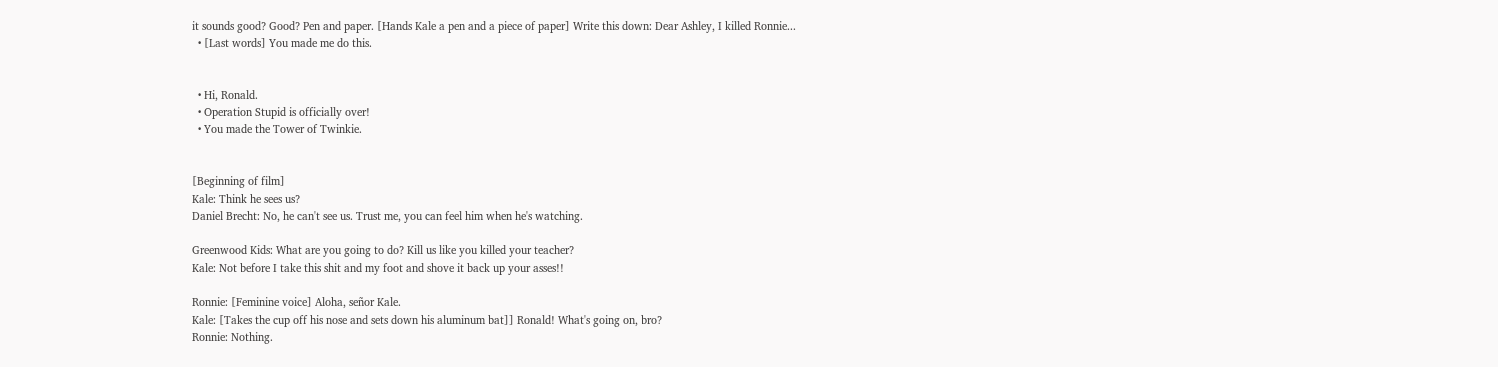it sounds good? Good? Pen and paper. [Hands Kale a pen and a piece of paper] Write this down: Dear Ashley, I killed Ronnie...
  • [Last words] You made me do this.


  • Hi, Ronald.
  • Operation Stupid is officially over!
  • You made the Tower of Twinkie.


[Beginning of film]
Kale: Think he sees us?
Daniel Brecht: No, he can't see us. Trust me, you can feel him when he's watching.

Greenwood Kids: What are you going to do? Kill us like you killed your teacher?
Kale: Not before I take this shit and my foot and shove it back up your asses!!

Ronnie: [Feminine voice] Aloha, señor Kale.
Kale: [Takes the cup off his nose and sets down his aluminum bat]] Ronald! What's going on, bro?
Ronnie: Nothing.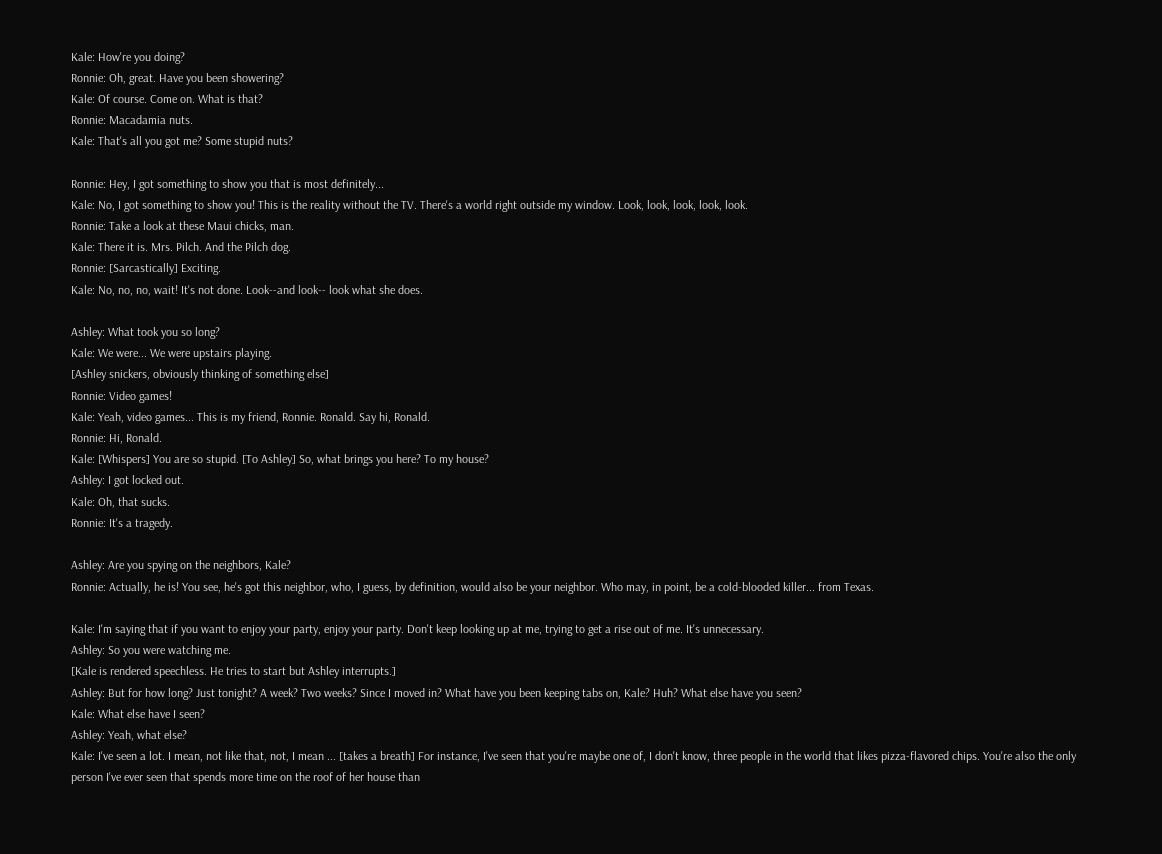Kale: How're you doing?
Ronnie: Oh, great. Have you been showering?
Kale: Of course. Come on. What is that?
Ronnie: Macadamia nuts.
Kale: That's all you got me? Some stupid nuts?

Ronnie: Hey, I got something to show you that is most definitely...
Kale: No, I got something to show you! This is the reality without the TV. There's a world right outside my window. Look, look, look, look, look.
Ronnie: Take a look at these Maui chicks, man.
Kale: There it is. Mrs. Pilch. And the Pilch dog.
Ronnie: [Sarcastically] Exciting.
Kale: No, no, no, wait! It's not done. Look--and look-- look what she does.

Ashley: What took you so long?
Kale: We were... We were upstairs playing.
[Ashley snickers, obviously thinking of something else]
Ronnie: Video games!
Kale: Yeah, video games... This is my friend, Ronnie. Ronald. Say hi, Ronald.
Ronnie: Hi, Ronald.
Kale: [Whispers] You are so stupid. [To Ashley] So, what brings you here? To my house?
Ashley: I got locked out.
Kale: Oh, that sucks.
Ronnie: It's a tragedy.

Ashley: Are you spying on the neighbors, Kale?
Ronnie: Actually, he is! You see, he's got this neighbor, who, I guess, by definition, would also be your neighbor. Who may, in point, be a cold-blooded killer... from Texas.

Kale: I'm saying that if you want to enjoy your party, enjoy your party. Don't keep looking up at me, trying to get a rise out of me. It's unnecessary.
Ashley: So you were watching me.
[Kale is rendered speechless. He tries to start but Ashley interrupts.]
Ashley: But for how long? Just tonight? A week? Two weeks? Since I moved in? What have you been keeping tabs on, Kale? Huh? What else have you seen?
Kale: What else have I seen?
Ashley: Yeah, what else?
Kale: I've seen a lot. I mean, not like that, not, I mean ... [takes a breath] For instance, I've seen that you're maybe one of, I don't know, three people in the world that likes pizza-flavored chips. You're also the only person I've ever seen that spends more time on the roof of her house than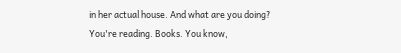in her actual house. And what are you doing? You're reading. Books. You know,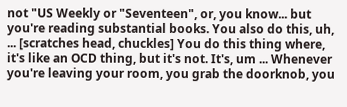not "US Weekly or "Seventeen", or, you know... but you're reading substantial books. You also do this, uh, ... [scratches head, chuckles] You do this thing where, it's like an OCD thing, but it's not. It's, um ... Whenever you're leaving your room, you grab the doorknob, you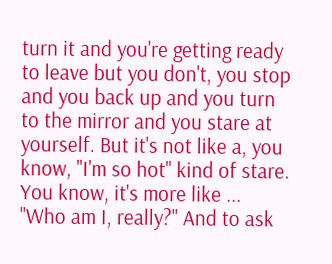turn it and you're getting ready to leave but you don't, you stop and you back up and you turn to the mirror and you stare at yourself. But it's not like a, you know, "I'm so hot" kind of stare. You know, it's more like ... "Who am I, really?" And to ask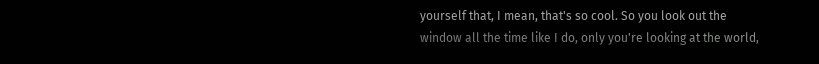yourself that, I mean, that's so cool. So you look out the window all the time like I do, only you're looking at the world,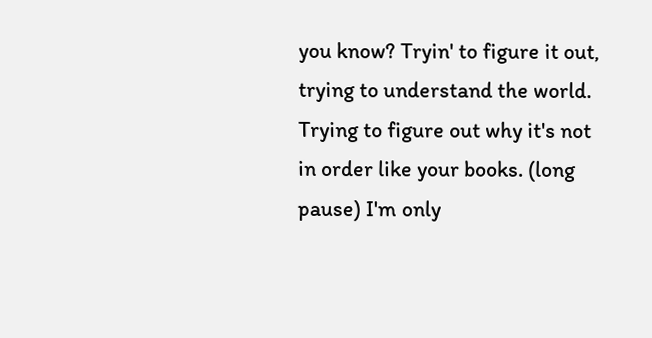you know? Tryin' to figure it out, trying to understand the world. Trying to figure out why it's not in order like your books. (long pause) I'm only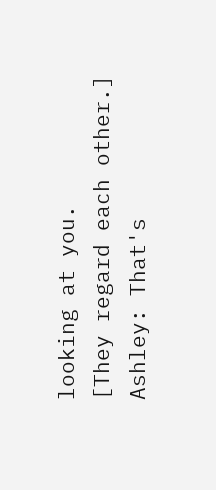looking at you.
[They regard each other.]
Ashley: That's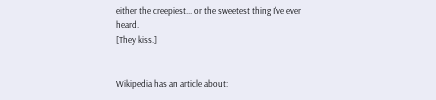either the creepiest... or the sweetest thing I've ever heard.
[They kiss.]


Wikipedia has an article about: